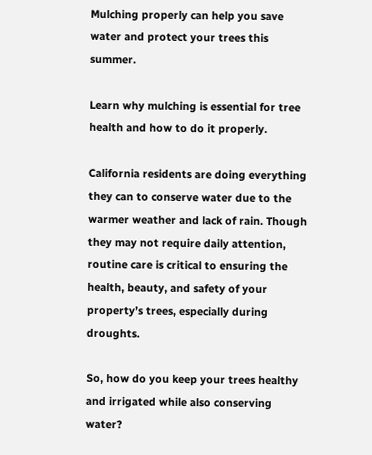Mulching properly can help you save water and protect your trees this summer.

Learn why mulching is essential for tree health and how to do it properly.

California residents are doing everything they can to conserve water due to the warmer weather and lack of rain. Though they may not require daily attention, routine care is critical to ensuring the health, beauty, and safety of your property’s trees, especially during droughts.

So, how do you keep your trees healthy and irrigated while also conserving water?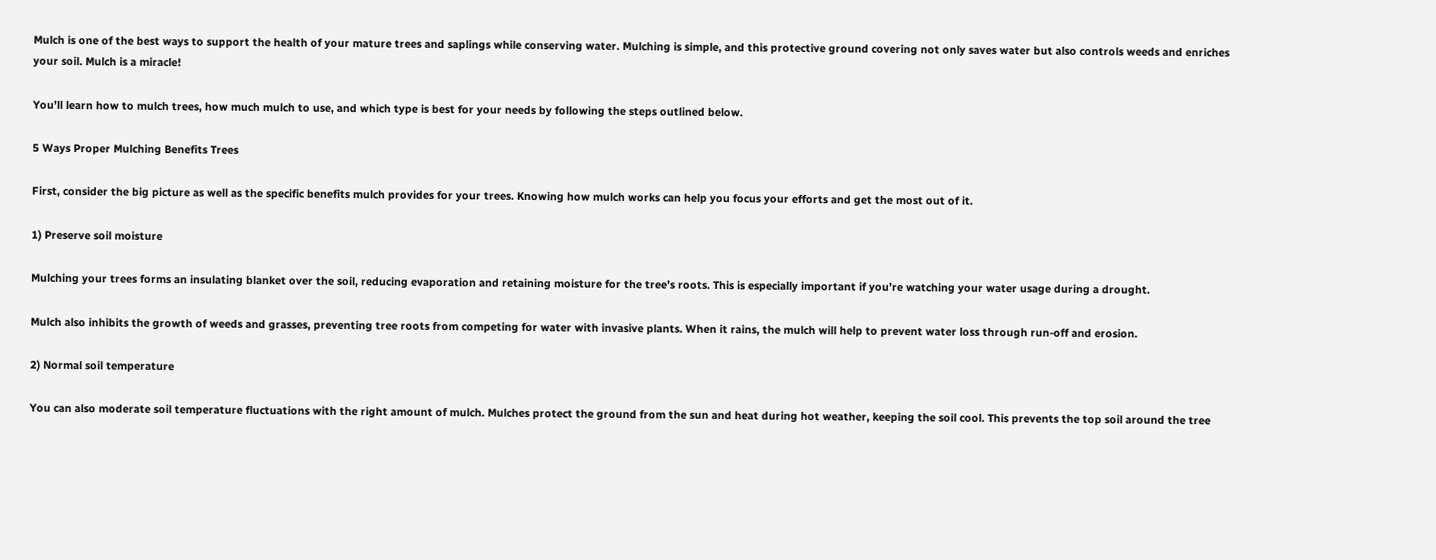Mulch is one of the best ways to support the health of your mature trees and saplings while conserving water. Mulching is simple, and this protective ground covering not only saves water but also controls weeds and enriches your soil. Mulch is a miracle!

You’ll learn how to mulch trees, how much mulch to use, and which type is best for your needs by following the steps outlined below.

5 Ways Proper Mulching Benefits Trees

First, consider the big picture as well as the specific benefits mulch provides for your trees. Knowing how mulch works can help you focus your efforts and get the most out of it.

1) Preserve soil moisture

Mulching your trees forms an insulating blanket over the soil, reducing evaporation and retaining moisture for the tree’s roots. This is especially important if you’re watching your water usage during a drought.

Mulch also inhibits the growth of weeds and grasses, preventing tree roots from competing for water with invasive plants. When it rains, the mulch will help to prevent water loss through run-off and erosion.

2) Normal soil temperature

You can also moderate soil temperature fluctuations with the right amount of mulch. Mulches protect the ground from the sun and heat during hot weather, keeping the soil cool. This prevents the top soil around the tree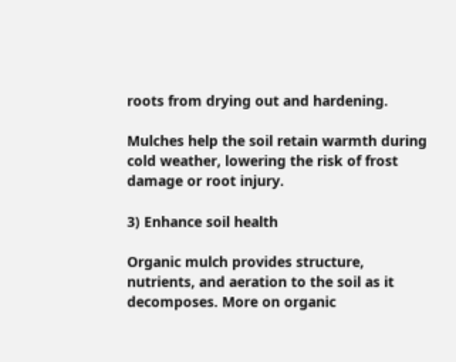roots from drying out and hardening.

Mulches help the soil retain warmth during cold weather, lowering the risk of frost damage or root injury.

3) Enhance soil health

Organic mulch provides structure, nutrients, and aeration to the soil as it decomposes. More on organic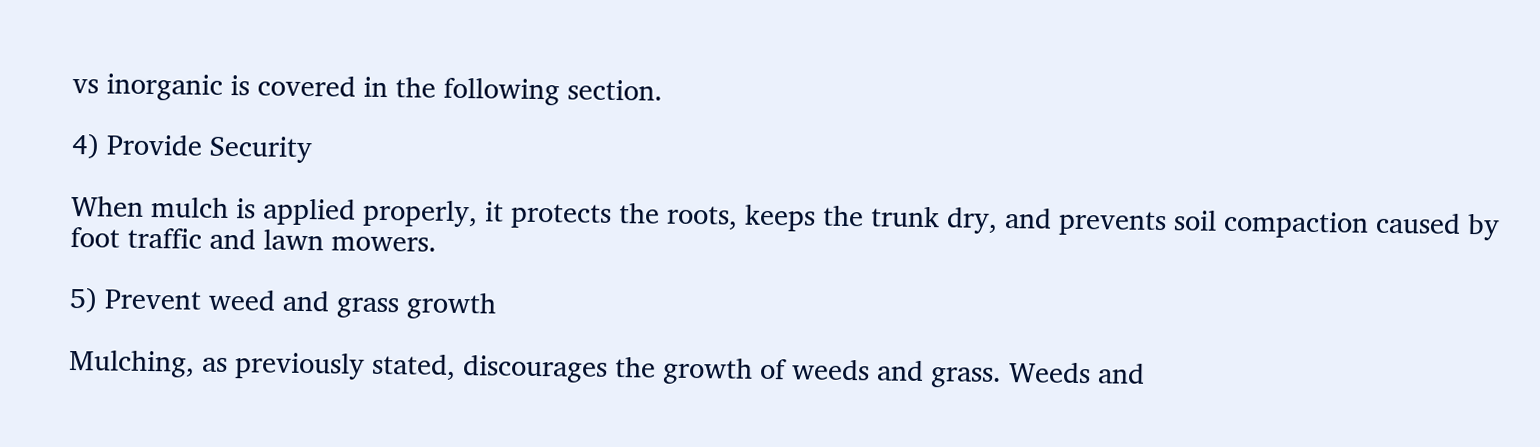vs inorganic is covered in the following section.

4) Provide Security

When mulch is applied properly, it protects the roots, keeps the trunk dry, and prevents soil compaction caused by foot traffic and lawn mowers.

5) Prevent weed and grass growth

Mulching, as previously stated, discourages the growth of weeds and grass. Weeds and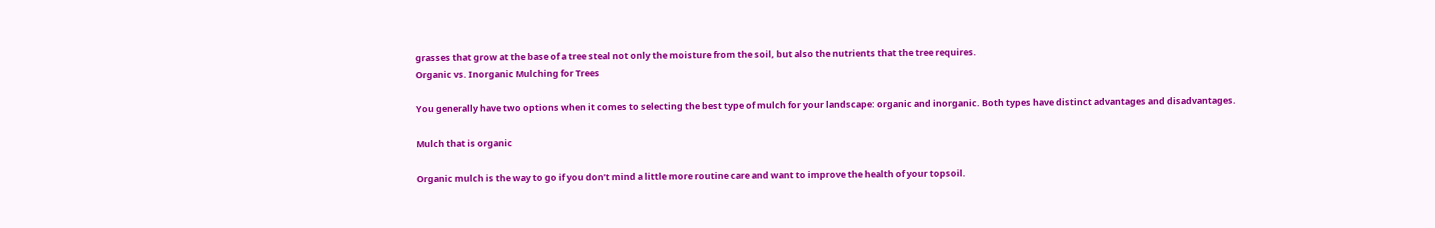grasses that grow at the base of a tree steal not only the moisture from the soil, but also the nutrients that the tree requires.
Organic vs. Inorganic Mulching for Trees

You generally have two options when it comes to selecting the best type of mulch for your landscape: organic and inorganic. Both types have distinct advantages and disadvantages.

Mulch that is organic

Organic mulch is the way to go if you don’t mind a little more routine care and want to improve the health of your topsoil.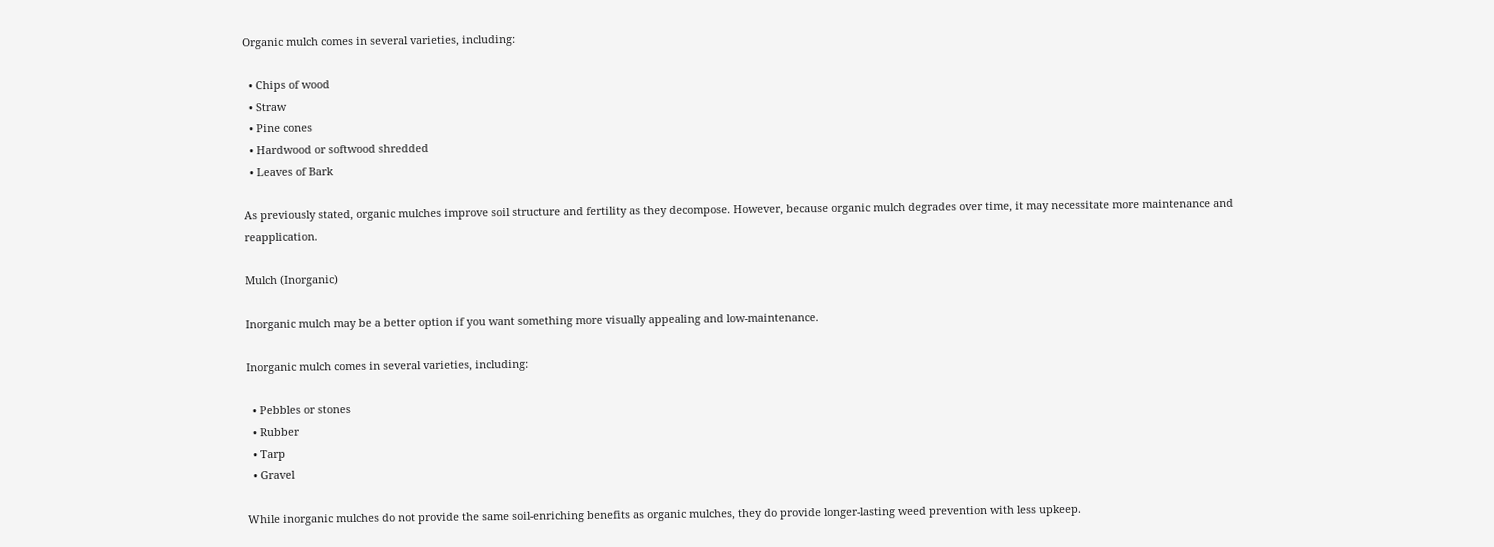Organic mulch comes in several varieties, including:

  • Chips of wood
  • Straw
  • Pine cones
  • Hardwood or softwood shredded
  • Leaves of Bark

As previously stated, organic mulches improve soil structure and fertility as they decompose. However, because organic mulch degrades over time, it may necessitate more maintenance and reapplication.

Mulch (Inorganic)

Inorganic mulch may be a better option if you want something more visually appealing and low-maintenance.

Inorganic mulch comes in several varieties, including:

  • Pebbles or stones
  • Rubber
  • Tarp
  • Gravel

While inorganic mulches do not provide the same soil-enriching benefits as organic mulches, they do provide longer-lasting weed prevention with less upkeep.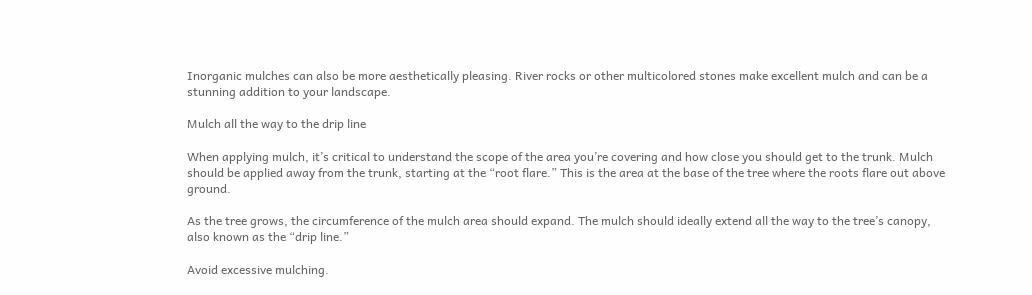Inorganic mulches can also be more aesthetically pleasing. River rocks or other multicolored stones make excellent mulch and can be a stunning addition to your landscape.

Mulch all the way to the drip line

When applying mulch, it’s critical to understand the scope of the area you’re covering and how close you should get to the trunk. Mulch should be applied away from the trunk, starting at the “root flare.” This is the area at the base of the tree where the roots flare out above ground.

As the tree grows, the circumference of the mulch area should expand. The mulch should ideally extend all the way to the tree’s canopy, also known as the “drip line.”

Avoid excessive mulching.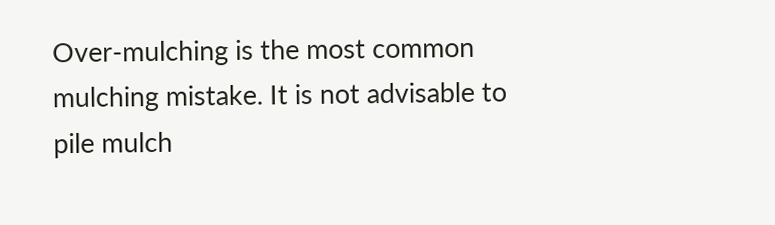Over-mulching is the most common mulching mistake. It is not advisable to pile mulch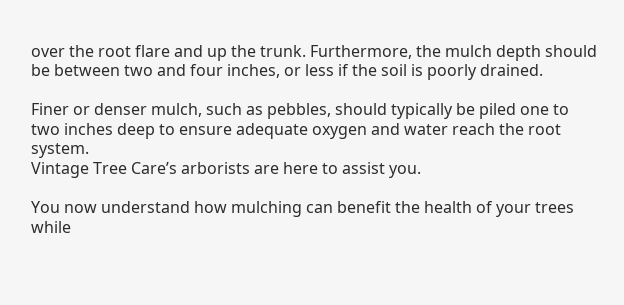over the root flare and up the trunk. Furthermore, the mulch depth should be between two and four inches, or less if the soil is poorly drained.

Finer or denser mulch, such as pebbles, should typically be piled one to two inches deep to ensure adequate oxygen and water reach the root system.
Vintage Tree Care’s arborists are here to assist you.

You now understand how mulching can benefit the health of your trees while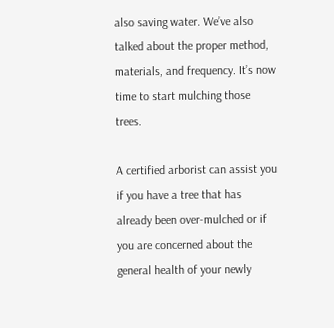also saving water. We’ve also talked about the proper method, materials, and frequency. It’s now time to start mulching those trees.

A certified arborist can assist you if you have a tree that has already been over-mulched or if you are concerned about the general health of your newly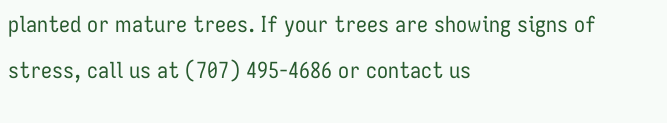planted or mature trees. If your trees are showing signs of stress, call us at (707) 495-4686 or contact us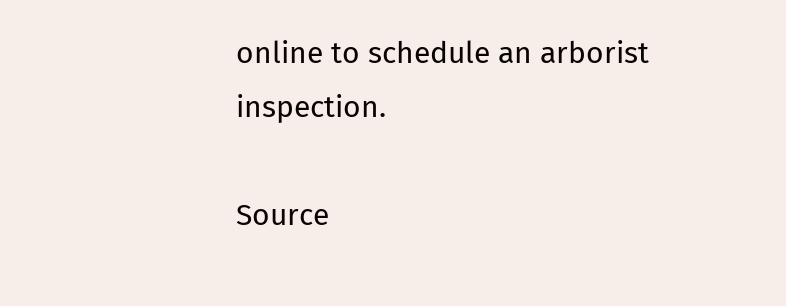online to schedule an arborist inspection.

Source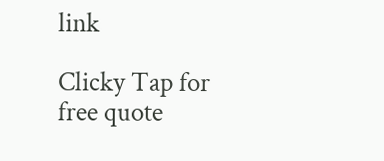link

Clicky Tap for free quote